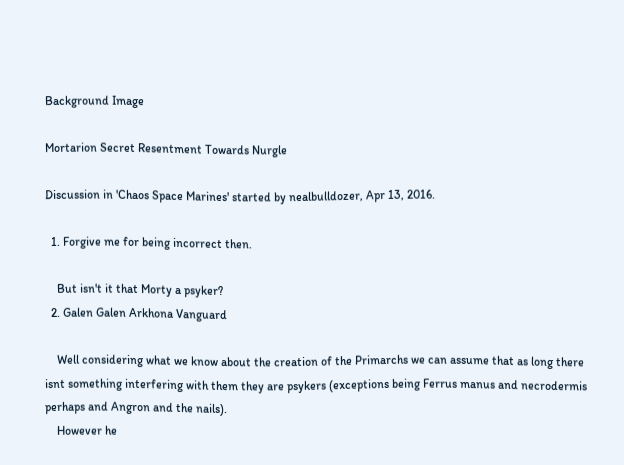Background Image

Mortarion Secret Resentment Towards Nurgle

Discussion in 'Chaos Space Marines' started by nealbulldozer, Apr 13, 2016.

  1. Forgive me for being incorrect then.

    But isn't it that Morty a psyker?
  2. Galen Galen Arkhona Vanguard

    Well considering what we know about the creation of the Primarchs we can assume that as long there isnt something interfering with them they are psykers (exceptions being Ferrus manus and necrodermis perhaps and Angron and the nails).
    However he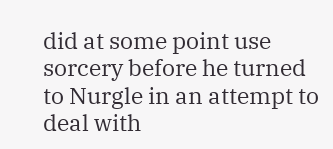did at some point use sorcery before he turned to Nurgle in an attempt to deal with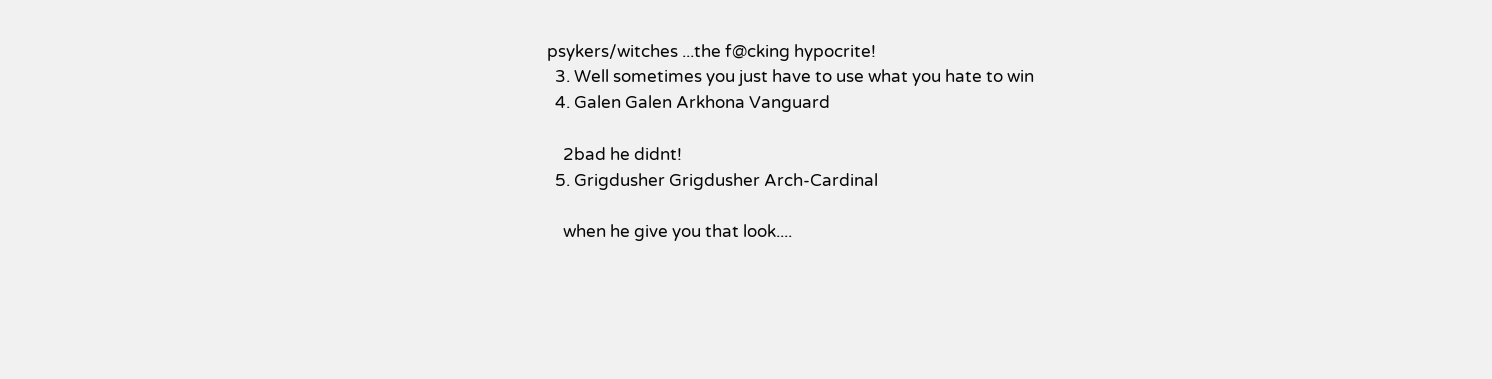psykers/witches ...the f@cking hypocrite!
  3. Well sometimes you just have to use what you hate to win
  4. Galen Galen Arkhona Vanguard

    2bad he didnt!
  5. Grigdusher Grigdusher Arch-Cardinal

    when he give you that look....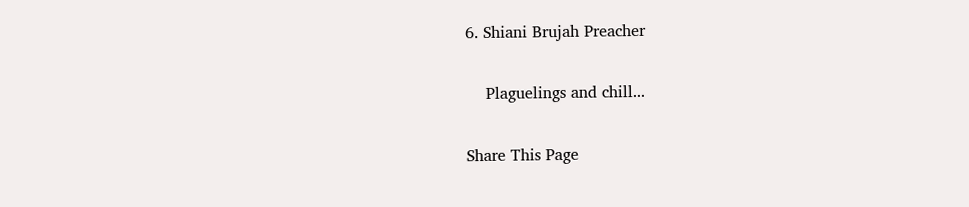6. Shiani Brujah Preacher

    Plaguelings and chill...

Share This Page